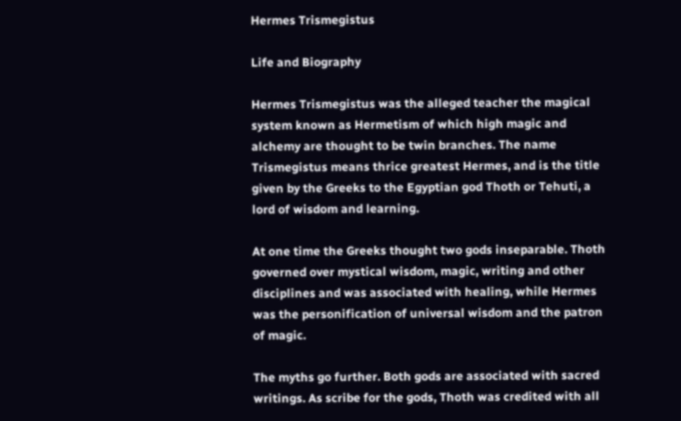Hermes Trismegistus

Life and Biography

Hermes Trismegistus was the alleged teacher the magical system known as Hermetism of which high magic and alchemy are thought to be twin branches. The name Trismegistus means thrice greatest Hermes, and is the title given by the Greeks to the Egyptian god Thoth or Tehuti, a lord of wisdom and learning.

At one time the Greeks thought two gods inseparable. Thoth governed over mystical wisdom, magic, writing and other disciplines and was associated with healing, while Hermes was the personification of universal wisdom and the patron of magic.

The myths go further. Both gods are associated with sacred writings. As scribe for the gods, Thoth was credited with all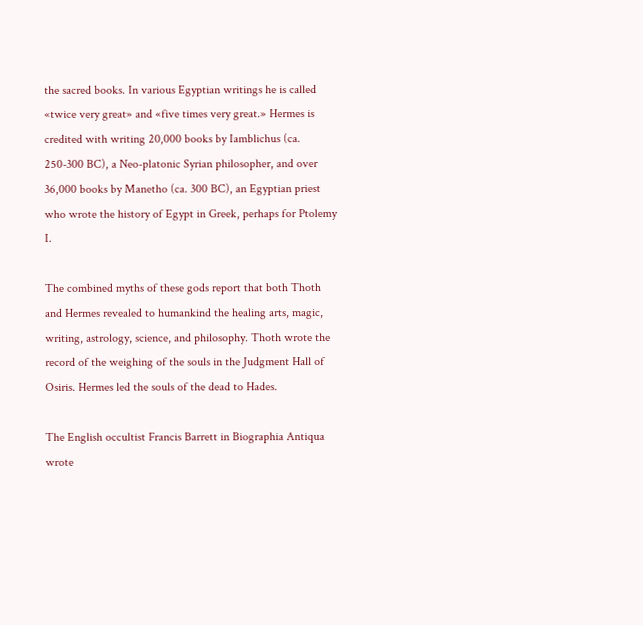the sacred books. In various Egyptian writings he is called «twice very great» and «five times very great.» Hermes is credited with writing 20,000 books by Iamblichus (ca. 250-300 BC), a Neo-platonic Syrian philosopher, and over 36,000 books by Manetho (ca. 300 BC), an Egyptian priest who wrote the history of Egypt in Greek, perhaps for Ptolemy I.

The combined myths of these gods report that both Thoth and Hermes revealed to humankind the healing arts, magic, writing, astrology, science, and philosophy. Thoth wrote the record of the weighing of the souls in the Judgment Hall of Osiris. Hermes led the souls of the dead to Hades.

The English occultist Francis Barrett in Biographia Antiqua wrote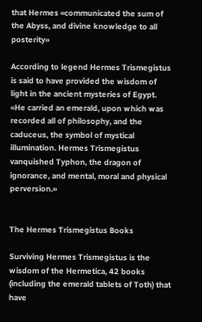that Hermes «communicated the sum of the Abyss, and divine knowledge to all posterity»

According to legend Hermes Trismegistus is said to have provided the wisdom of light in the ancient mysteries of Egypt. «He carried an emerald, upon which was recorded all of philosophy, and the caduceus, the symbol of mystical illumination. Hermes Trismegistus vanquished Typhon, the dragon of ignorance, and mental, moral and physical perversion.»


The Hermes Trismegistus Books

Surviving Hermes Trismegistus is the wisdom of the Hermetica, 42 books (including the emerald tablets of Toth) that have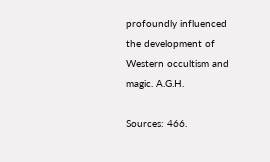profoundly influenced the development of Western occultism and magic. A.G.H.

Sources: 466.